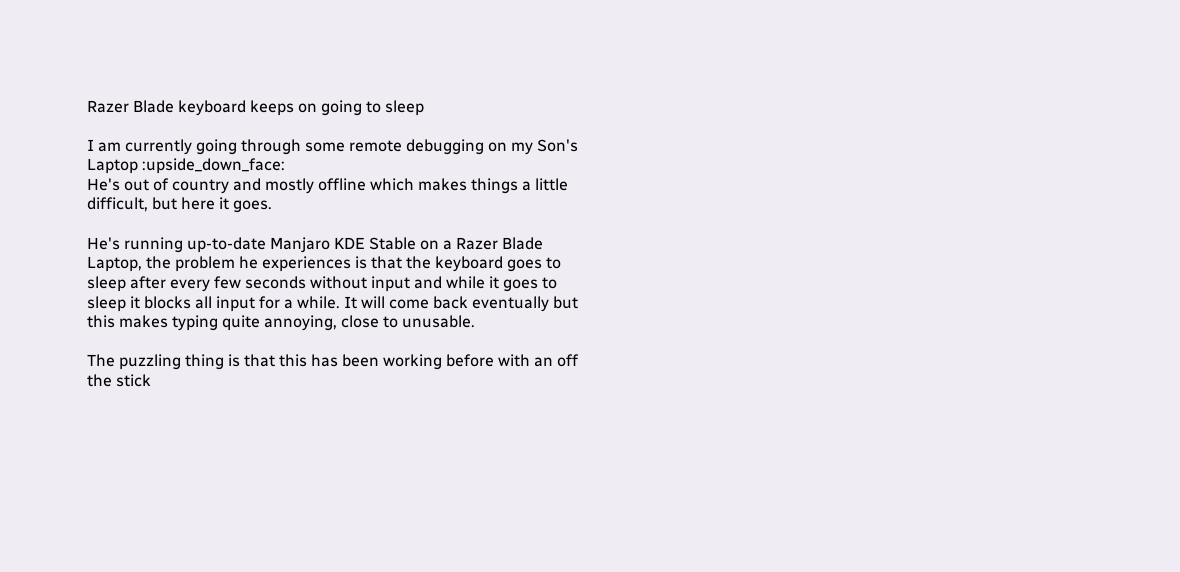Razer Blade keyboard keeps on going to sleep

I am currently going through some remote debugging on my Son's Laptop :upside_down_face:
He's out of country and mostly offline which makes things a little difficult, but here it goes.

He's running up-to-date Manjaro KDE Stable on a Razer Blade Laptop, the problem he experiences is that the keyboard goes to sleep after every few seconds without input and while it goes to sleep it blocks all input for a while. It will come back eventually but this makes typing quite annoying, close to unusable.

The puzzling thing is that this has been working before with an off the stick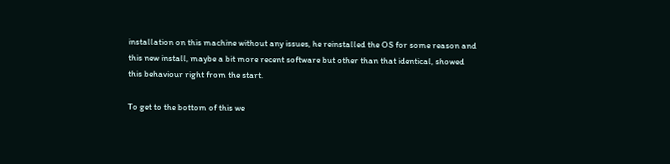installation on this machine without any issues, he reinstalled the OS for some reason and this new install, maybe a bit more recent software but other than that identical, showed this behaviour right from the start.

To get to the bottom of this we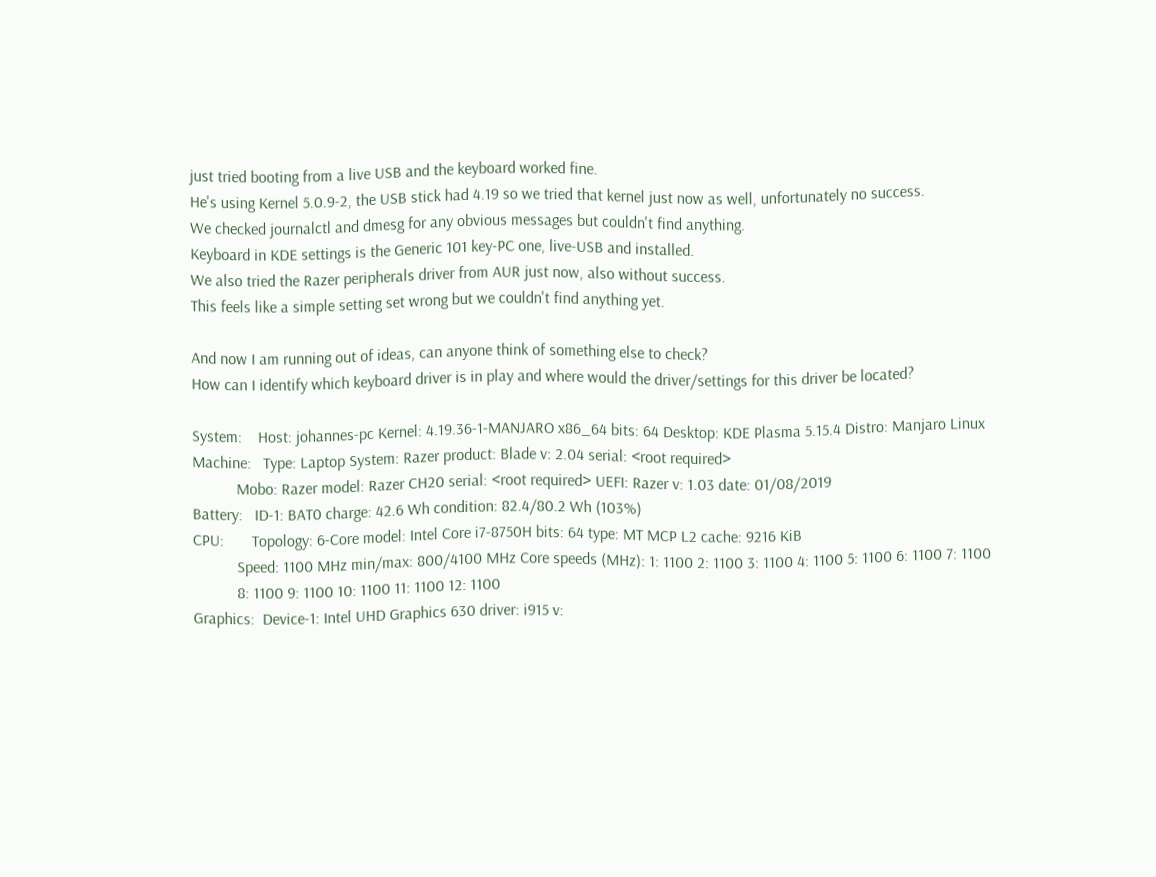just tried booting from a live USB and the keyboard worked fine.
He's using Kernel 5.0.9-2, the USB stick had 4.19 so we tried that kernel just now as well, unfortunately no success.
We checked journalctl and dmesg for any obvious messages but couldn't find anything.
Keyboard in KDE settings is the Generic 101 key-PC one, live-USB and installed.
We also tried the Razer peripherals driver from AUR just now, also without success.
This feels like a simple setting set wrong but we couldn't find anything yet.

And now I am running out of ideas, can anyone think of something else to check?
How can I identify which keyboard driver is in play and where would the driver/settings for this driver be located?

System:    Host: johannes-pc Kernel: 4.19.36-1-MANJARO x86_64 bits: 64 Desktop: KDE Plasma 5.15.4 Distro: Manjaro Linux
Machine:   Type: Laptop System: Razer product: Blade v: 2.04 serial: <root required>
           Mobo: Razer model: Razer CH20 serial: <root required> UEFI: Razer v: 1.03 date: 01/08/2019
Battery:   ID-1: BAT0 charge: 42.6 Wh condition: 82.4/80.2 Wh (103%)
CPU:       Topology: 6-Core model: Intel Core i7-8750H bits: 64 type: MT MCP L2 cache: 9216 KiB
           Speed: 1100 MHz min/max: 800/4100 MHz Core speeds (MHz): 1: 1100 2: 1100 3: 1100 4: 1100 5: 1100 6: 1100 7: 1100
           8: 1100 9: 1100 10: 1100 11: 1100 12: 1100
Graphics:  Device-1: Intel UHD Graphics 630 driver: i915 v: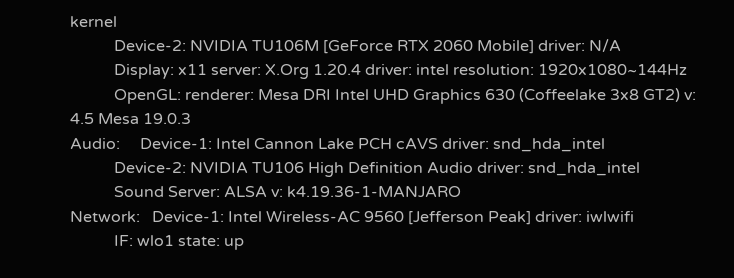kernel
           Device-2: NVIDIA TU106M [GeForce RTX 2060 Mobile] driver: N/A
           Display: x11 server: X.Org 1.20.4 driver: intel resolution: 1920x1080~144Hz
           OpenGL: renderer: Mesa DRI Intel UHD Graphics 630 (Coffeelake 3x8 GT2) v: 4.5 Mesa 19.0.3
Audio:     Device-1: Intel Cannon Lake PCH cAVS driver: snd_hda_intel
           Device-2: NVIDIA TU106 High Definition Audio driver: snd_hda_intel
           Sound Server: ALSA v: k4.19.36-1-MANJARO
Network:   Device-1: Intel Wireless-AC 9560 [Jefferson Peak] driver: iwlwifi
           IF: wlo1 state: up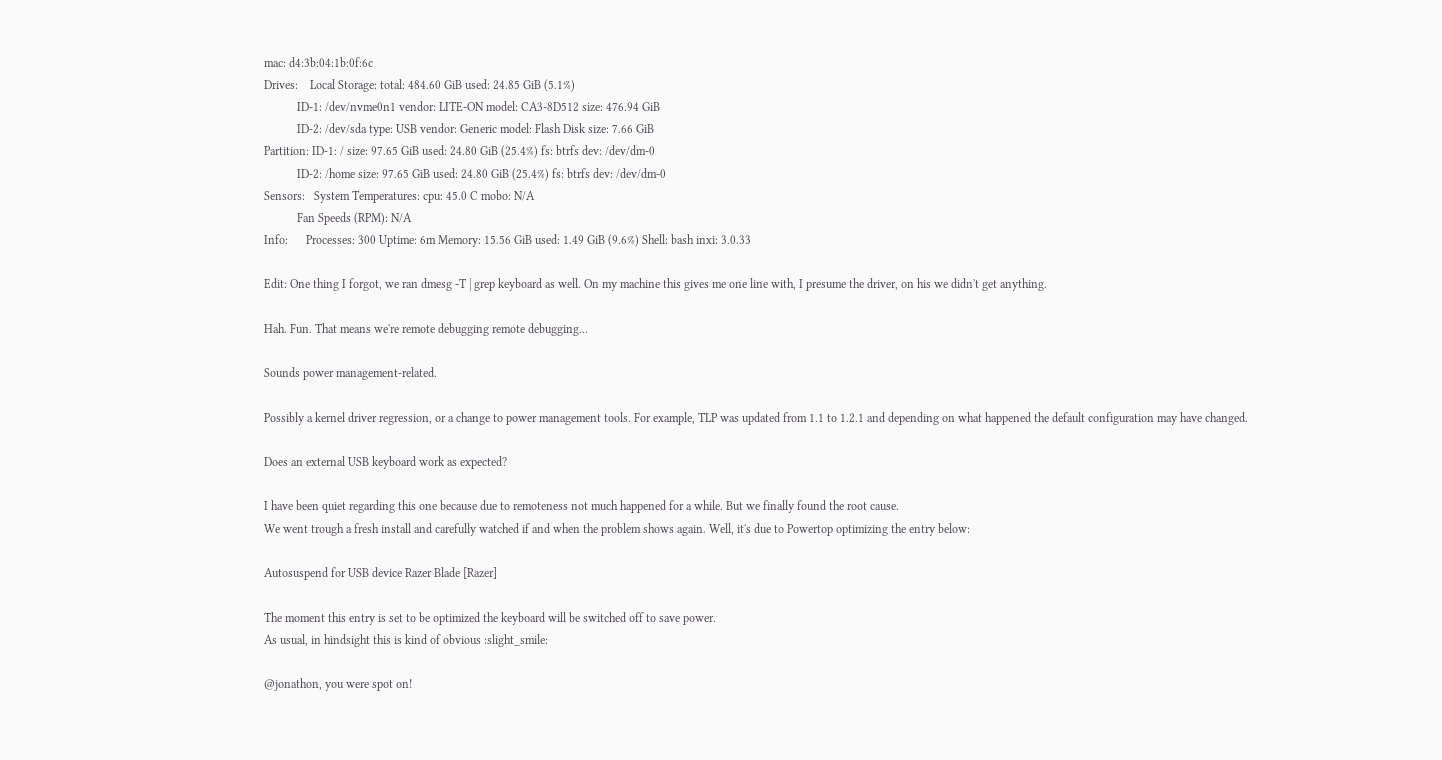mac: d4:3b:04:1b:0f:6c
Drives:    Local Storage: total: 484.60 GiB used: 24.85 GiB (5.1%)
           ID-1: /dev/nvme0n1 vendor: LITE-ON model: CA3-8D512 size: 476.94 GiB
           ID-2: /dev/sda type: USB vendor: Generic model: Flash Disk size: 7.66 GiB
Partition: ID-1: / size: 97.65 GiB used: 24.80 GiB (25.4%) fs: btrfs dev: /dev/dm-0
           ID-2: /home size: 97.65 GiB used: 24.80 GiB (25.4%) fs: btrfs dev: /dev/dm-0
Sensors:   System Temperatures: cpu: 45.0 C mobo: N/A
           Fan Speeds (RPM): N/A
Info:      Processes: 300 Uptime: 6m Memory: 15.56 GiB used: 1.49 GiB (9.6%) Shell: bash inxi: 3.0.33

Edit: One thing I forgot, we ran dmesg -T | grep keyboard as well. On my machine this gives me one line with, I presume the driver, on his we didn't get anything.

Hah. Fun. That means we're remote debugging remote debugging...

Sounds power management-related.

Possibly a kernel driver regression, or a change to power management tools. For example, TLP was updated from 1.1 to 1.2.1 and depending on what happened the default configuration may have changed.

Does an external USB keyboard work as expected?

I have been quiet regarding this one because due to remoteness not much happened for a while. But we finally found the root cause.
We went trough a fresh install and carefully watched if and when the problem shows again. Well, it's due to Powertop optimizing the entry below:

Autosuspend for USB device Razer Blade [Razer]

The moment this entry is set to be optimized the keyboard will be switched off to save power.
As usual, in hindsight this is kind of obvious :slight_smile:

@jonathon, you were spot on!